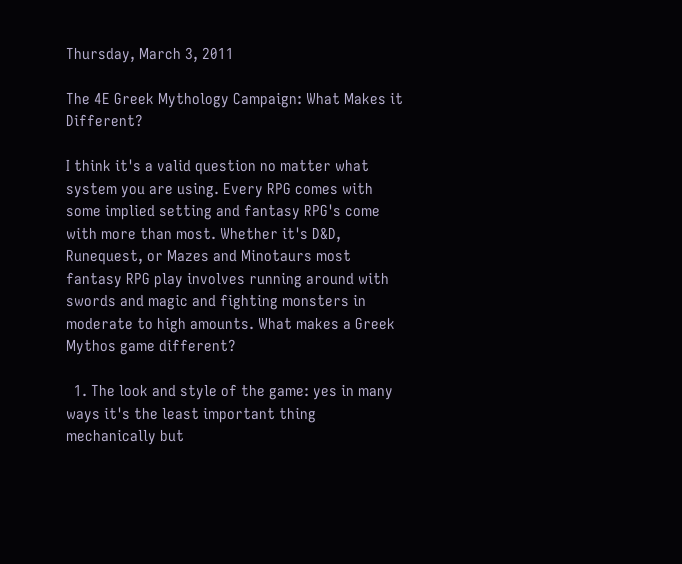Thursday, March 3, 2011

The 4E Greek Mythology Campaign: What Makes it Different?

I think it's a valid question no matter what system you are using. Every RPG comes with some implied setting and fantasy RPG's come with more than most. Whether it's D&D, Runequest, or Mazes and Minotaurs most fantasy RPG play involves running around with swords and magic and fighting monsters in moderate to high amounts. What makes a Greek Mythos game different?

  1. The look and style of the game: yes in many ways it's the least important thing mechanically but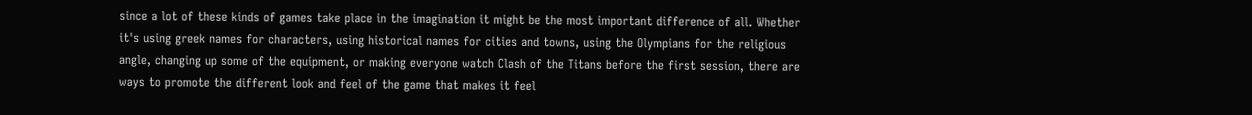since a lot of these kinds of games take place in the imagination it might be the most important difference of all. Whether it's using greek names for characters, using historical names for cities and towns, using the Olympians for the religious angle, changing up some of the equipment, or making everyone watch Clash of the Titans before the first session, there are ways to promote the different look and feel of the game that makes it feel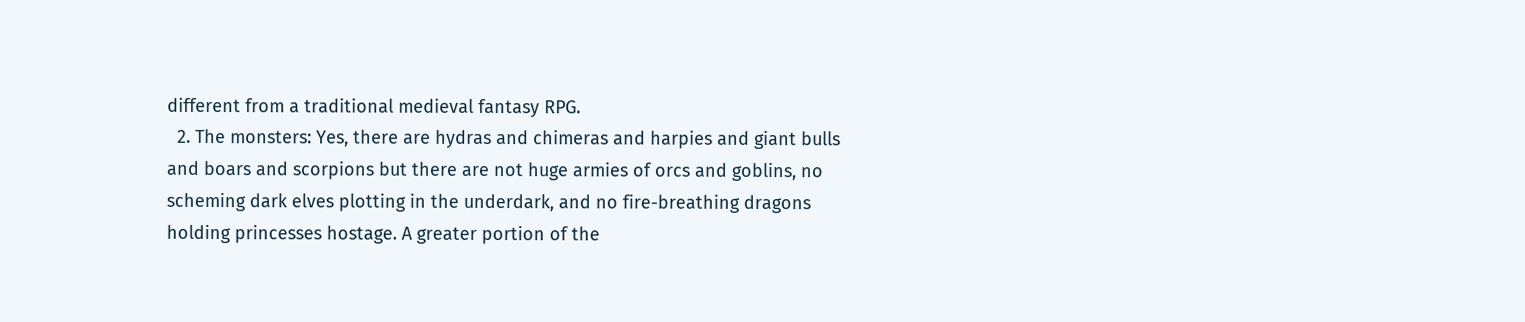different from a traditional medieval fantasy RPG.
  2. The monsters: Yes, there are hydras and chimeras and harpies and giant bulls and boars and scorpions but there are not huge armies of orcs and goblins, no scheming dark elves plotting in the underdark, and no fire-breathing dragons holding princesses hostage. A greater portion of the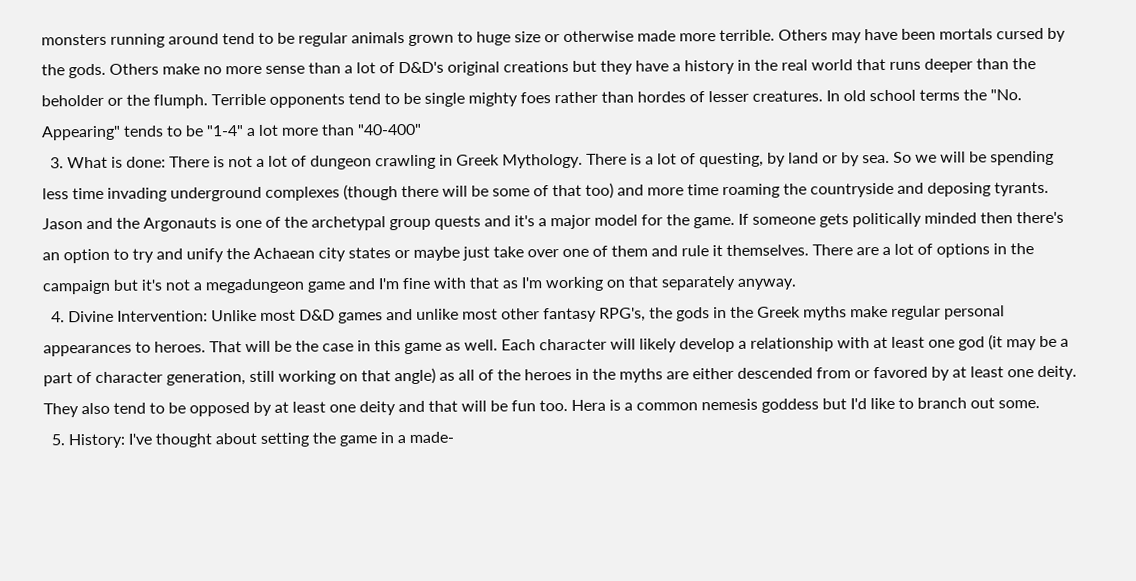monsters running around tend to be regular animals grown to huge size or otherwise made more terrible. Others may have been mortals cursed by the gods. Others make no more sense than a lot of D&D's original creations but they have a history in the real world that runs deeper than the beholder or the flumph. Terrible opponents tend to be single mighty foes rather than hordes of lesser creatures. In old school terms the "No. Appearing" tends to be "1-4" a lot more than "40-400"
  3. What is done: There is not a lot of dungeon crawling in Greek Mythology. There is a lot of questing, by land or by sea. So we will be spending less time invading underground complexes (though there will be some of that too) and more time roaming the countryside and deposing tyrants. Jason and the Argonauts is one of the archetypal group quests and it's a major model for the game. If someone gets politically minded then there's an option to try and unify the Achaean city states or maybe just take over one of them and rule it themselves. There are a lot of options in the campaign but it's not a megadungeon game and I'm fine with that as I'm working on that separately anyway.
  4. Divine Intervention: Unlike most D&D games and unlike most other fantasy RPG's, the gods in the Greek myths make regular personal appearances to heroes. That will be the case in this game as well. Each character will likely develop a relationship with at least one god (it may be a part of character generation, still working on that angle) as all of the heroes in the myths are either descended from or favored by at least one deity. They also tend to be opposed by at least one deity and that will be fun too. Hera is a common nemesis goddess but I'd like to branch out some.
  5. History: I've thought about setting the game in a made-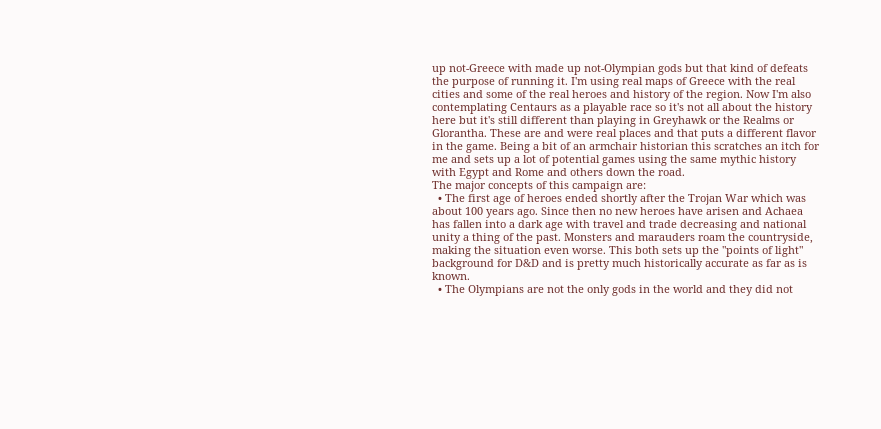up not-Greece with made up not-Olympian gods but that kind of defeats the purpose of running it. I'm using real maps of Greece with the real cities and some of the real heroes and history of the region. Now I'm also contemplating Centaurs as a playable race so it's not all about the history here but it's still different than playing in Greyhawk or the Realms or Glorantha. These are and were real places and that puts a different flavor in the game. Being a bit of an armchair historian this scratches an itch for me and sets up a lot of potential games using the same mythic history with Egypt and Rome and others down the road.
The major concepts of this campaign are:
  • The first age of heroes ended shortly after the Trojan War which was about 100 years ago. Since then no new heroes have arisen and Achaea has fallen into a dark age with travel and trade decreasing and national unity a thing of the past. Monsters and marauders roam the countryside, making the situation even worse. This both sets up the "points of light" background for D&D and is pretty much historically accurate as far as is known.
  • The Olympians are not the only gods in the world and they did not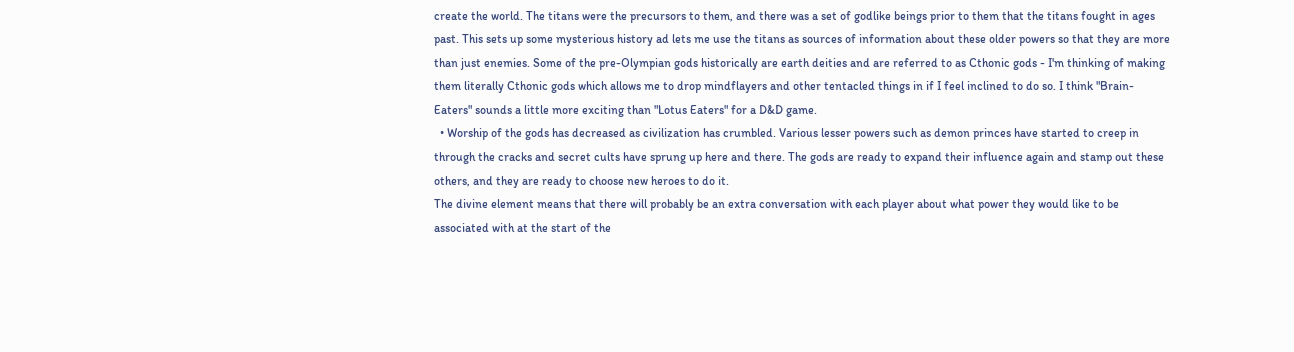create the world. The titans were the precursors to them, and there was a set of godlike beings prior to them that the titans fought in ages past. This sets up some mysterious history ad lets me use the titans as sources of information about these older powers so that they are more than just enemies. Some of the pre-Olympian gods historically are earth deities and are referred to as Cthonic gods - I'm thinking of making them literally Cthonic gods which allows me to drop mindflayers and other tentacled things in if I feel inclined to do so. I think "Brain-Eaters" sounds a little more exciting than "Lotus Eaters" for a D&D game.
  • Worship of the gods has decreased as civilization has crumbled. Various lesser powers such as demon princes have started to creep in through the cracks and secret cults have sprung up here and there. The gods are ready to expand their influence again and stamp out these others, and they are ready to choose new heroes to do it.
The divine element means that there will probably be an extra conversation with each player about what power they would like to be associated with at the start of the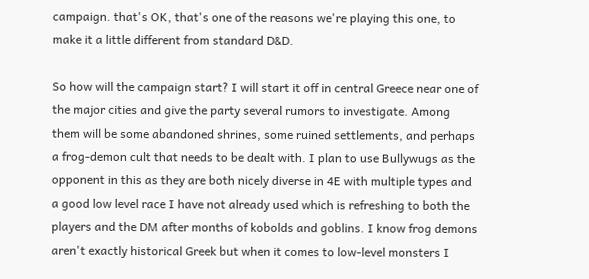campaign. that's OK, that's one of the reasons we're playing this one, to make it a little different from standard D&D.

So how will the campaign start? I will start it off in central Greece near one of the major cities and give the party several rumors to investigate. Among them will be some abandoned shrines, some ruined settlements, and perhaps a frog-demon cult that needs to be dealt with. I plan to use Bullywugs as the opponent in this as they are both nicely diverse in 4E with multiple types and a good low level race I have not already used which is refreshing to both the players and the DM after months of kobolds and goblins. I know frog demons aren't exactly historical Greek but when it comes to low-level monsters I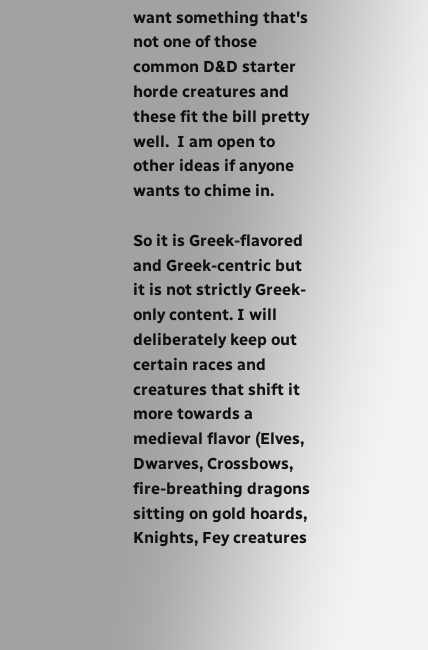want something that's not one of those common D&D starter horde creatures and these fit the bill pretty well.  I am open to other ideas if anyone wants to chime in.

So it is Greek-flavored and Greek-centric but it is not strictly Greek-only content. I will deliberately keep out certain races and creatures that shift it more towards a medieval flavor (Elves, Dwarves, Crossbows, fire-breathing dragons sitting on gold hoards, Knights, Fey creatures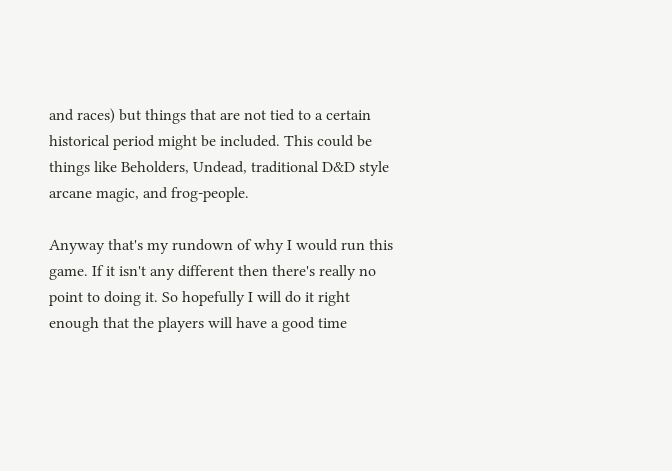and races) but things that are not tied to a certain historical period might be included. This could be things like Beholders, Undead, traditional D&D style arcane magic, and frog-people.

Anyway that's my rundown of why I would run this game. If it isn't any different then there's really no point to doing it. So hopefully I will do it right enough that the players will have a good time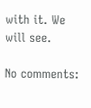with it. We will see.

No comments: